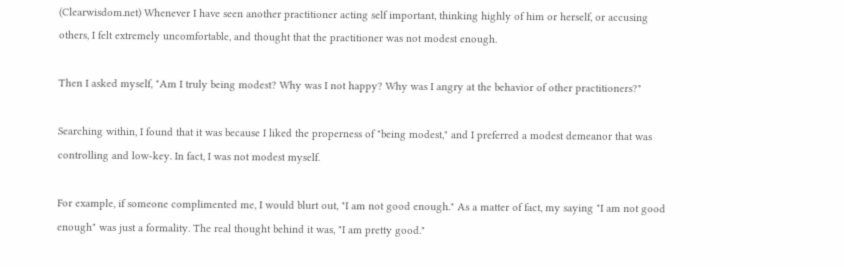(Clearwisdom.net) Whenever I have seen another practitioner acting self important, thinking highly of him or herself, or accusing others, I felt extremely uncomfortable, and thought that the practitioner was not modest enough.

Then I asked myself, "Am I truly being modest? Why was I not happy? Why was I angry at the behavior of other practitioners?"

Searching within, I found that it was because I liked the properness of "being modest," and I preferred a modest demeanor that was controlling and low-key. In fact, I was not modest myself.

For example, if someone complimented me, I would blurt out, "I am not good enough." As a matter of fact, my saying "I am not good enough" was just a formality. The real thought behind it was, "I am pretty good."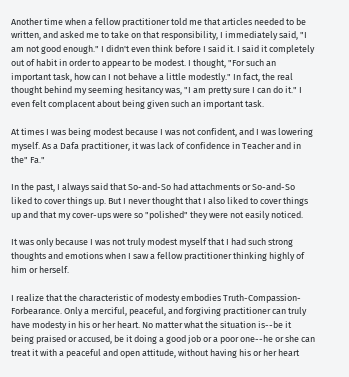Another time when a fellow practitioner told me that articles needed to be written, and asked me to take on that responsibility, I immediately said, "I am not good enough." I didn't even think before I said it. I said it completely out of habit in order to appear to be modest. I thought, "For such an important task, how can I not behave a little modestly." In fact, the real thought behind my seeming hesitancy was, "I am pretty sure I can do it." I even felt complacent about being given such an important task.

At times I was being modest because I was not confident, and I was lowering myself. As a Dafa practitioner, it was lack of confidence in Teacher and in the" Fa."

In the past, I always said that So-and-So had attachments or So-and-So liked to cover things up. But I never thought that I also liked to cover things up and that my cover-ups were so "polished" they were not easily noticed.

It was only because I was not truly modest myself that I had such strong thoughts and emotions when I saw a fellow practitioner thinking highly of him or herself.

I realize that the characteristic of modesty embodies Truth-Compassion-Forbearance. Only a merciful, peaceful, and forgiving practitioner can truly have modesty in his or her heart. No matter what the situation is--be it being praised or accused, be it doing a good job or a poor one--he or she can treat it with a peaceful and open attitude, without having his or her heart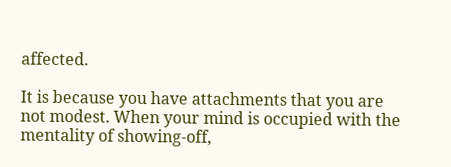affected.

It is because you have attachments that you are not modest. When your mind is occupied with the mentality of showing-off,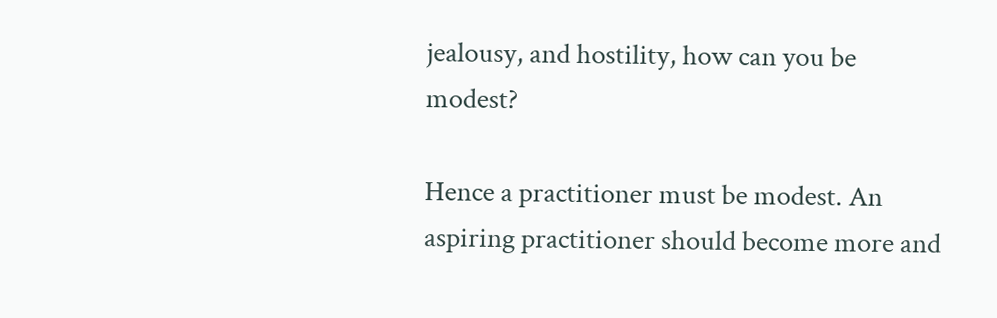jealousy, and hostility, how can you be modest?

Hence a practitioner must be modest. An aspiring practitioner should become more and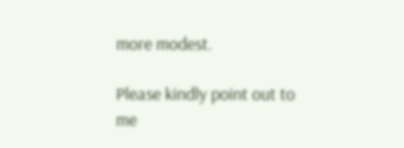more modest.

Please kindly point out to me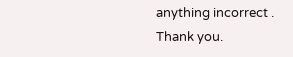anything incorrect . Thank you.